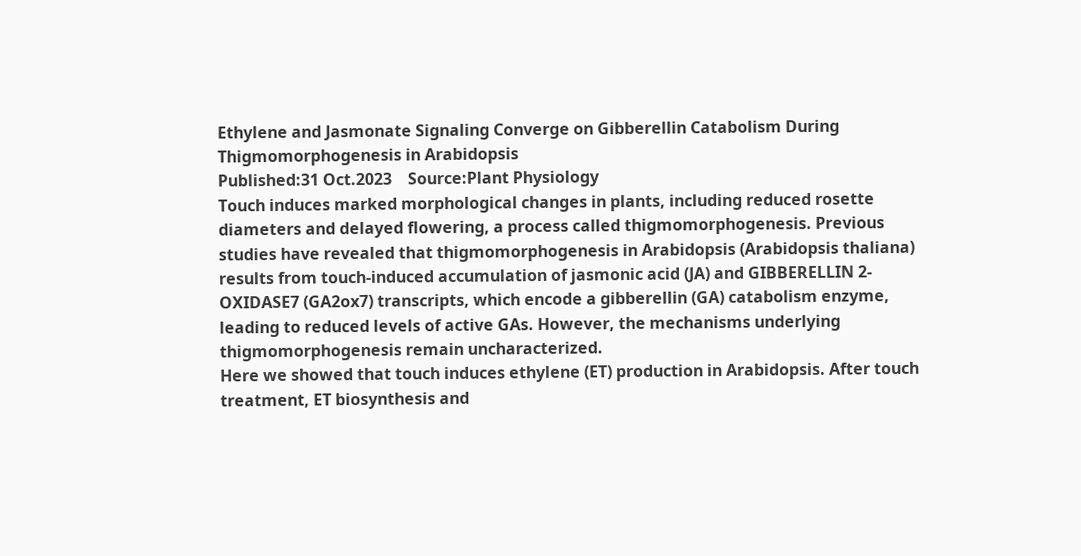Ethylene and Jasmonate Signaling Converge on Gibberellin Catabolism During Thigmomorphogenesis in Arabidopsis
Published:31 Oct.2023    Source:Plant Physiology
Touch induces marked morphological changes in plants, including reduced rosette diameters and delayed flowering, a process called thigmomorphogenesis. Previous studies have revealed that thigmomorphogenesis in Arabidopsis (Arabidopsis thaliana) results from touch-induced accumulation of jasmonic acid (JA) and GIBBERELLIN 2-OXIDASE7 (GA2ox7) transcripts, which encode a gibberellin (GA) catabolism enzyme, leading to reduced levels of active GAs. However, the mechanisms underlying thigmomorphogenesis remain uncharacterized.
Here we showed that touch induces ethylene (ET) production in Arabidopsis. After touch treatment, ET biosynthesis and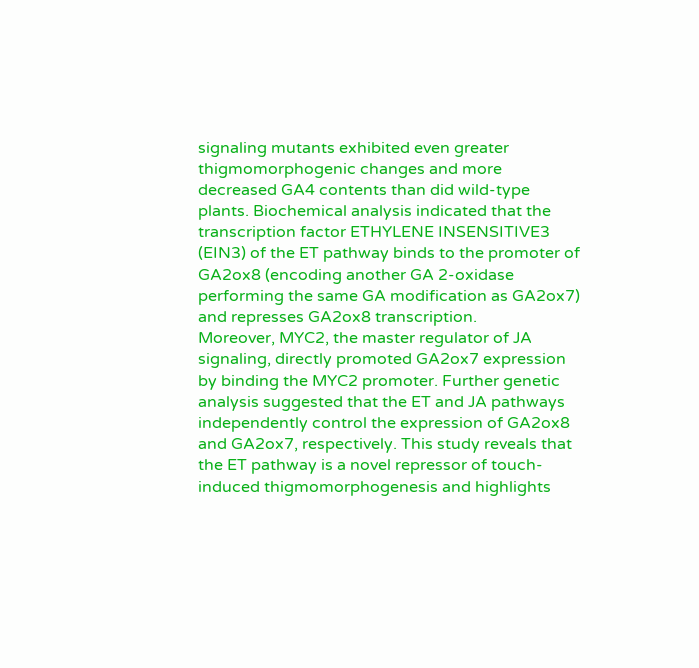signaling mutants exhibited even greater thigmomorphogenic changes and more decreased GA4 contents than did wild-type plants. Biochemical analysis indicated that the transcription factor ETHYLENE INSENSITIVE3 (EIN3) of the ET pathway binds to the promoter of GA2ox8 (encoding another GA 2-oxidase performing the same GA modification as GA2ox7) and represses GA2ox8 transcription.
Moreover, MYC2, the master regulator of JA signaling, directly promoted GA2ox7 expression by binding the MYC2 promoter. Further genetic analysis suggested that the ET and JA pathways independently control the expression of GA2ox8 and GA2ox7, respectively. This study reveals that the ET pathway is a novel repressor of touch-induced thigmomorphogenesis and highlights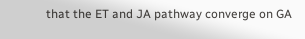that the ET and JA pathway converge on GA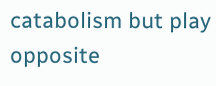catabolism but play opposite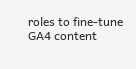roles to fine-tune GA4 content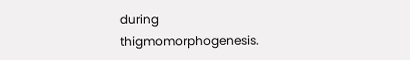during thigmomorphogenesis.